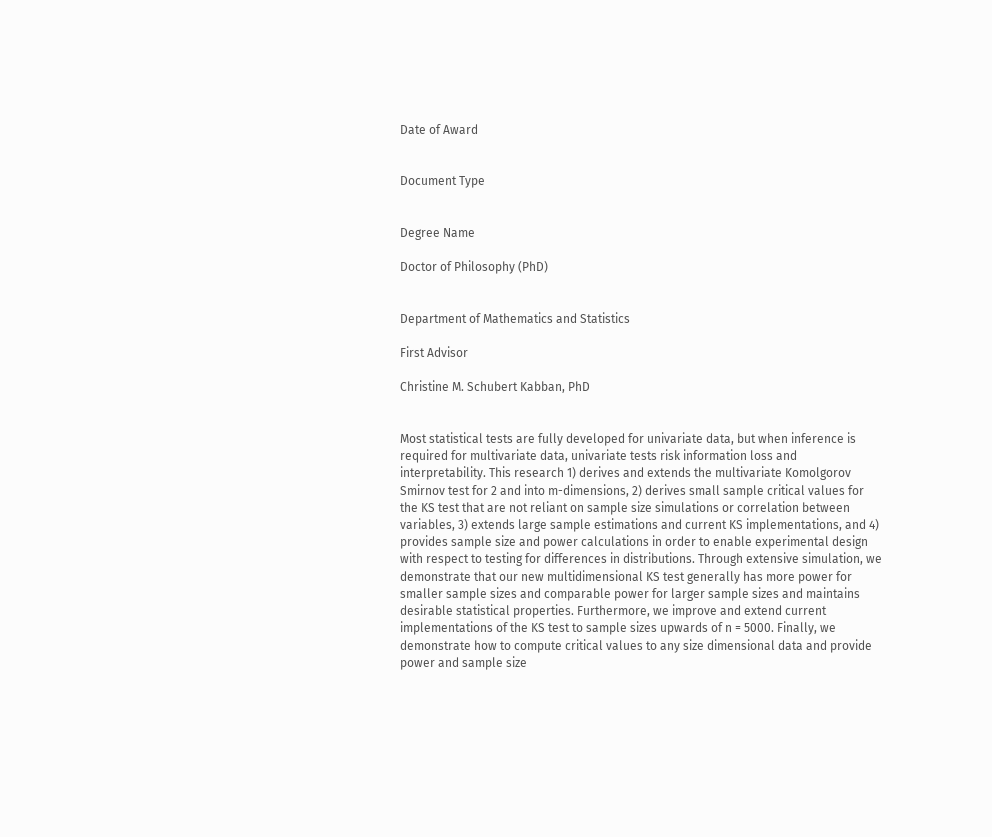Date of Award


Document Type


Degree Name

Doctor of Philosophy (PhD)


Department of Mathematics and Statistics

First Advisor

Christine M. Schubert Kabban, PhD


Most statistical tests are fully developed for univariate data, but when inference is required for multivariate data, univariate tests risk information loss and interpretability. This research 1) derives and extends the multivariate Komolgorov Smirnov test for 2 and into m-dimensions, 2) derives small sample critical values for the KS test that are not reliant on sample size simulations or correlation between variables, 3) extends large sample estimations and current KS implementations, and 4) provides sample size and power calculations in order to enable experimental design with respect to testing for differences in distributions. Through extensive simulation, we demonstrate that our new multidimensional KS test generally has more power for smaller sample sizes and comparable power for larger sample sizes and maintains desirable statistical properties. Furthermore, we improve and extend current implementations of the KS test to sample sizes upwards of n = 5000. Finally, we demonstrate how to compute critical values to any size dimensional data and provide power and sample size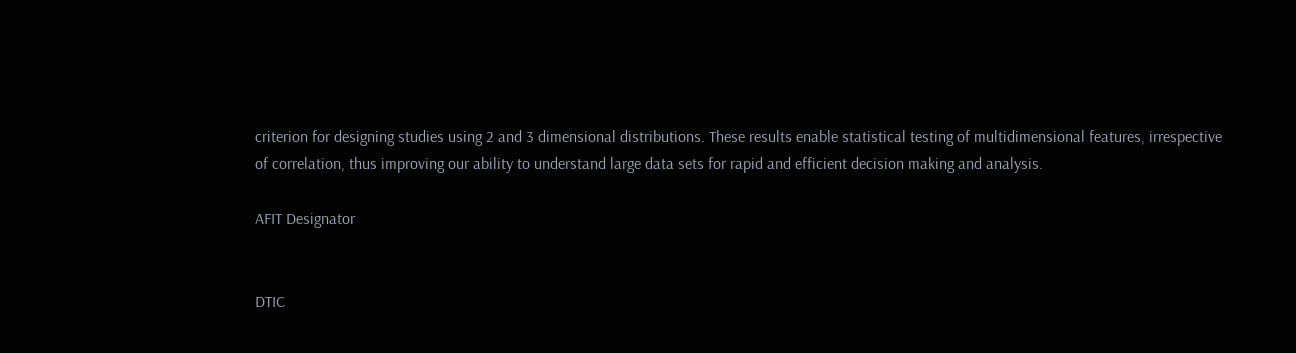criterion for designing studies using 2 and 3 dimensional distributions. These results enable statistical testing of multidimensional features, irrespective of correlation, thus improving our ability to understand large data sets for rapid and efficient decision making and analysis.

AFIT Designator


DTIC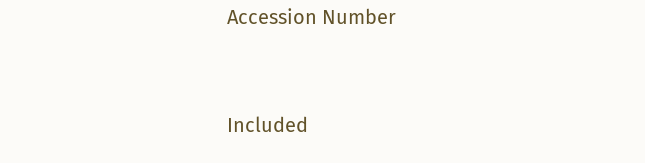Accession Number


Included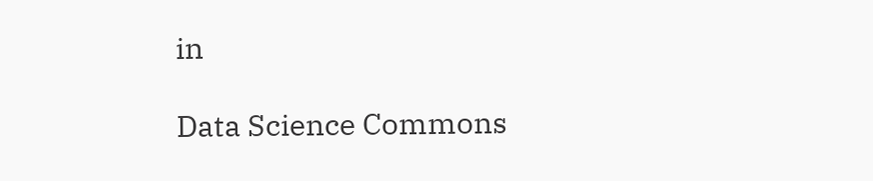in

Data Science Commons